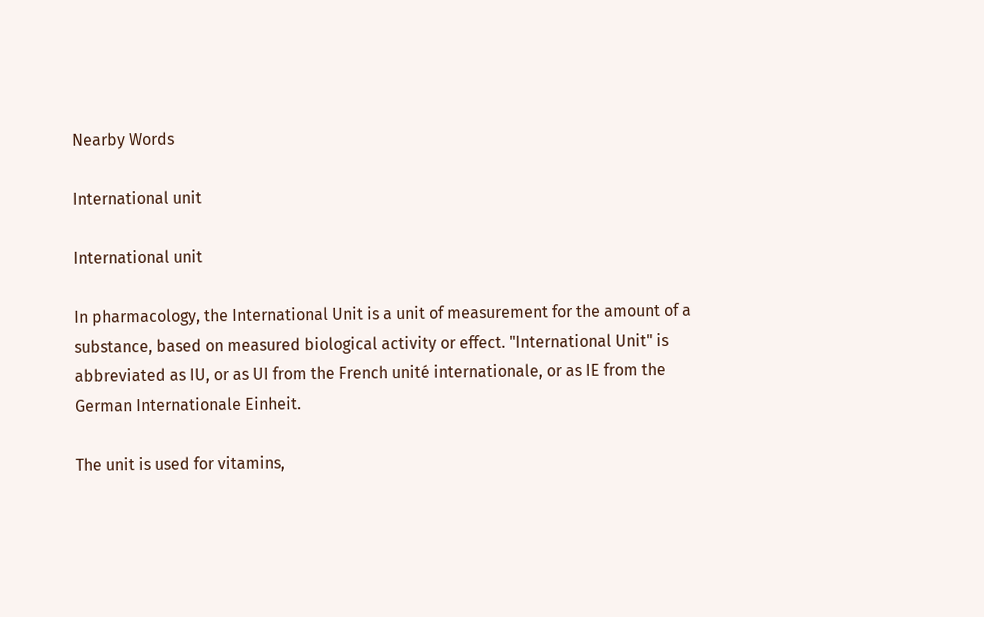Nearby Words

International unit

International unit

In pharmacology, the International Unit is a unit of measurement for the amount of a substance, based on measured biological activity or effect. "International Unit" is abbreviated as IU, or as UI from the French unité internationale, or as IE from the German Internationale Einheit.

The unit is used for vitamins,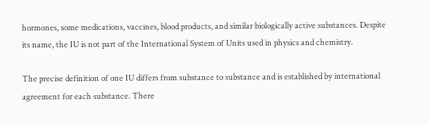hormones, some medications, vaccines, blood products, and similar biologically active substances. Despite its name, the IU is not part of the International System of Units used in physics and chemistry.

The precise definition of one IU differs from substance to substance and is established by international agreement for each substance. There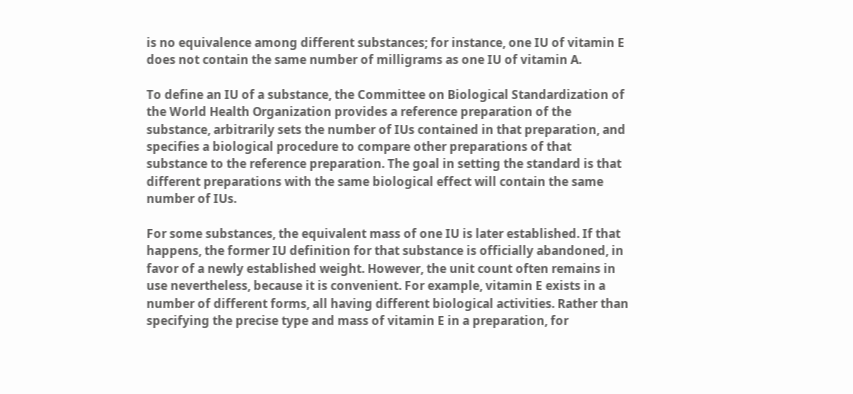is no equivalence among different substances; for instance, one IU of vitamin E does not contain the same number of milligrams as one IU of vitamin A.

To define an IU of a substance, the Committee on Biological Standardization of the World Health Organization provides a reference preparation of the substance, arbitrarily sets the number of IUs contained in that preparation, and specifies a biological procedure to compare other preparations of that substance to the reference preparation. The goal in setting the standard is that different preparations with the same biological effect will contain the same number of IUs.

For some substances, the equivalent mass of one IU is later established. If that happens, the former IU definition for that substance is officially abandoned, in favor of a newly established weight. However, the unit count often remains in use nevertheless, because it is convenient. For example, vitamin E exists in a number of different forms, all having different biological activities. Rather than specifying the precise type and mass of vitamin E in a preparation, for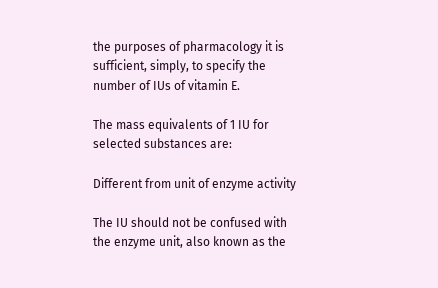the purposes of pharmacology it is sufficient, simply, to specify the number of IUs of vitamin E.

The mass equivalents of 1 IU for selected substances are:

Different from unit of enzyme activity

The IU should not be confused with the enzyme unit, also known as the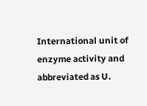International unit of enzyme activity and abbreviated as U.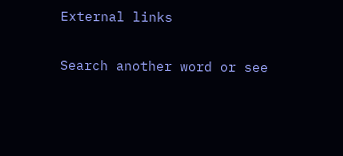External links

Search another word or see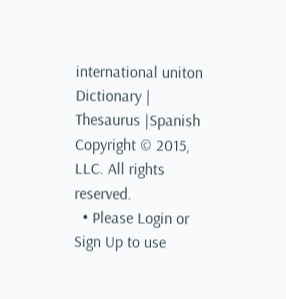international uniton Dictionary | Thesaurus |Spanish
Copyright © 2015, LLC. All rights reserved.
  • Please Login or Sign Up to use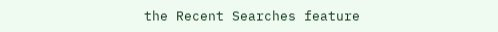the Recent Searches feature